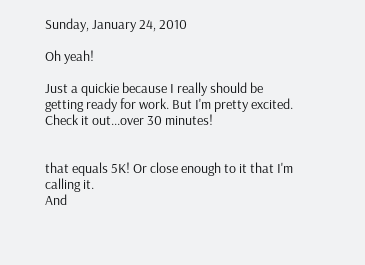Sunday, January 24, 2010

Oh yeah!

Just a quickie because I really should be getting ready for work. But I'm pretty excited.
Check it out...over 30 minutes!


that equals 5K! Or close enough to it that I'm calling it.
And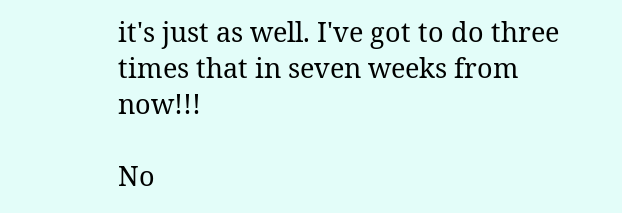it's just as well. I've got to do three times that in seven weeks from now!!!

No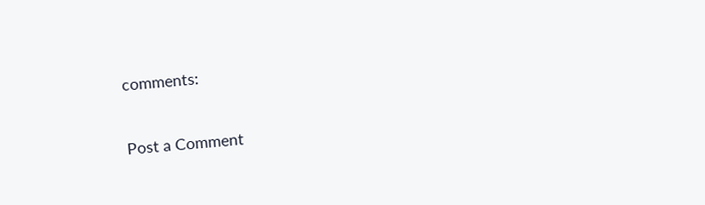comments:

Post a Comment